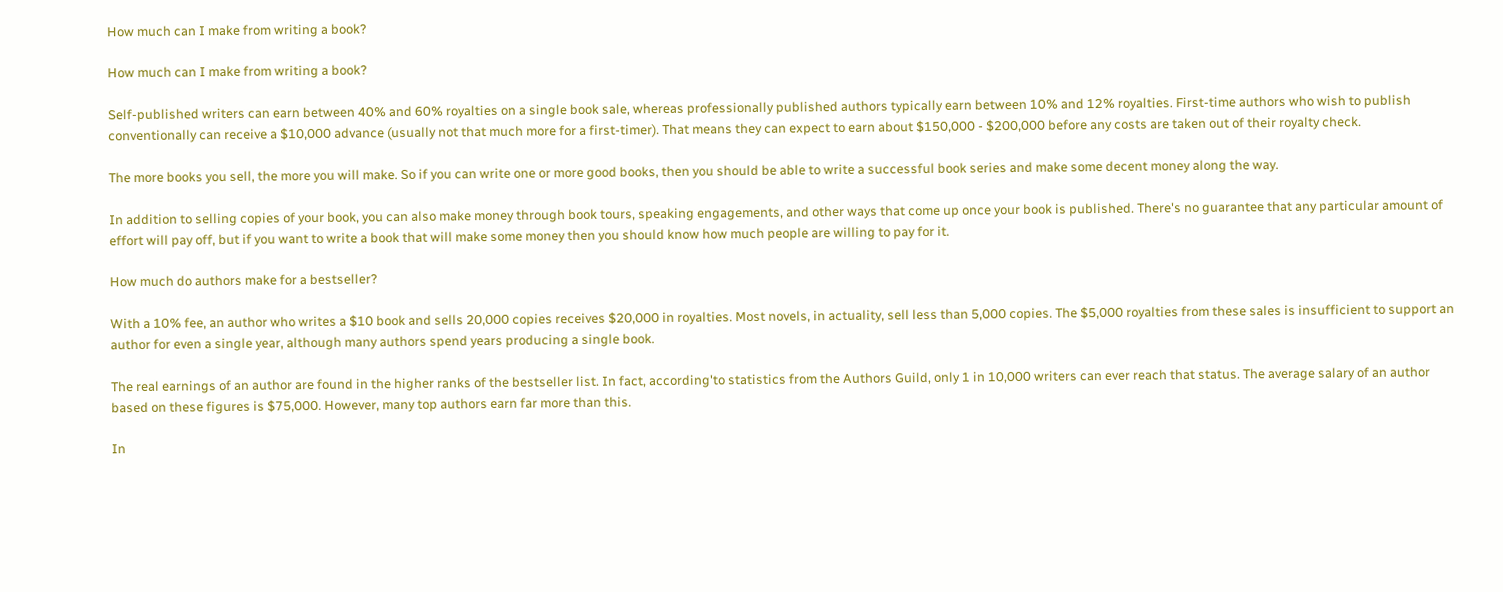How much can I make from writing a book?

How much can I make from writing a book?

Self-published writers can earn between 40% and 60% royalties on a single book sale, whereas professionally published authors typically earn between 10% and 12% royalties. First-time authors who wish to publish conventionally can receive a $10,000 advance (usually not that much more for a first-timer). That means they can expect to earn about $150,000 - $200,000 before any costs are taken out of their royalty check.

The more books you sell, the more you will make. So if you can write one or more good books, then you should be able to write a successful book series and make some decent money along the way.

In addition to selling copies of your book, you can also make money through book tours, speaking engagements, and other ways that come up once your book is published. There's no guarantee that any particular amount of effort will pay off, but if you want to write a book that will make some money then you should know how much people are willing to pay for it.

How much do authors make for a bestseller?

With a 10% fee, an author who writes a $10 book and sells 20,000 copies receives $20,000 in royalties. Most novels, in actuality, sell less than 5,000 copies. The $5,000 royalties from these sales is insufficient to support an author for even a single year, although many authors spend years producing a single book.

The real earnings of an author are found in the higher ranks of the bestseller list. In fact, according'to statistics from the Authors Guild, only 1 in 10,000 writers can ever reach that status. The average salary of an author based on these figures is $75,000. However, many top authors earn far more than this.

In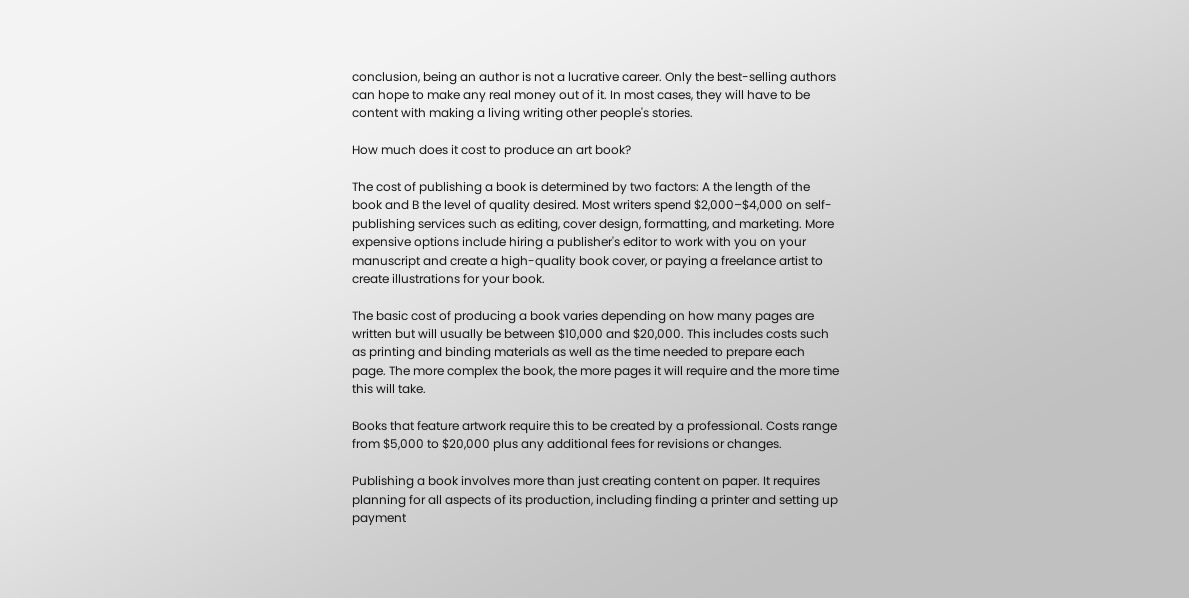conclusion, being an author is not a lucrative career. Only the best-selling authors can hope to make any real money out of it. In most cases, they will have to be content with making a living writing other people's stories.

How much does it cost to produce an art book?

The cost of publishing a book is determined by two factors: A the length of the book and B the level of quality desired. Most writers spend $2,000–$4,000 on self-publishing services such as editing, cover design, formatting, and marketing. More expensive options include hiring a publisher's editor to work with you on your manuscript and create a high-quality book cover, or paying a freelance artist to create illustrations for your book.

The basic cost of producing a book varies depending on how many pages are written but will usually be between $10,000 and $20,000. This includes costs such as printing and binding materials as well as the time needed to prepare each page. The more complex the book, the more pages it will require and the more time this will take.

Books that feature artwork require this to be created by a professional. Costs range from $5,000 to $20,000 plus any additional fees for revisions or changes.

Publishing a book involves more than just creating content on paper. It requires planning for all aspects of its production, including finding a printer and setting up payment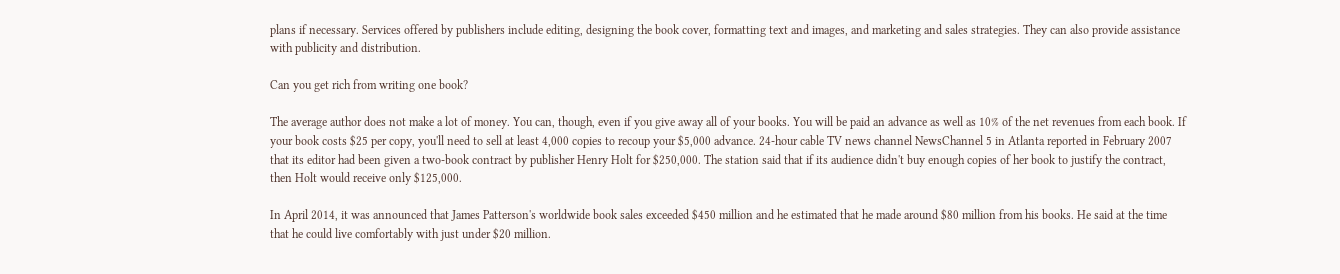plans if necessary. Services offered by publishers include editing, designing the book cover, formatting text and images, and marketing and sales strategies. They can also provide assistance with publicity and distribution.

Can you get rich from writing one book?

The average author does not make a lot of money. You can, though, even if you give away all of your books. You will be paid an advance as well as 10% of the net revenues from each book. If your book costs $25 per copy, you'll need to sell at least 4,000 copies to recoup your $5,000 advance. 24-hour cable TV news channel NewsChannel 5 in Atlanta reported in February 2007 that its editor had been given a two-book contract by publisher Henry Holt for $250,000. The station said that if its audience didn't buy enough copies of her book to justify the contract, then Holt would receive only $125,000.

In April 2014, it was announced that James Patterson's worldwide book sales exceeded $450 million and he estimated that he made around $80 million from his books. He said at the time that he could live comfortably with just under $20 million.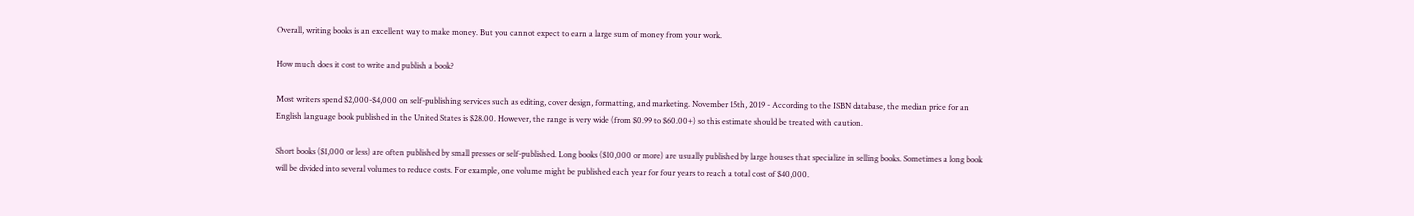Overall, writing books is an excellent way to make money. But you cannot expect to earn a large sum of money from your work.

How much does it cost to write and publish a book?

Most writers spend $2,000-$4,000 on self-publishing services such as editing, cover design, formatting, and marketing. November 15th, 2019 - According to the ISBN database, the median price for an English language book published in the United States is $28.00. However, the range is very wide (from $0.99 to $60.00+) so this estimate should be treated with caution.

Short books ($1,000 or less) are often published by small presses or self-published. Long books ($10,000 or more) are usually published by large houses that specialize in selling books. Sometimes a long book will be divided into several volumes to reduce costs. For example, one volume might be published each year for four years to reach a total cost of $40,000.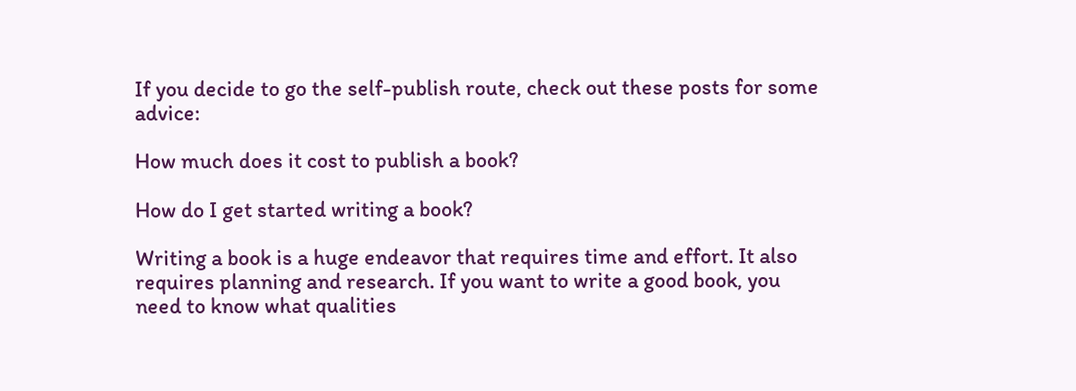If you decide to go the self-publish route, check out these posts for some advice:

How much does it cost to publish a book?

How do I get started writing a book?

Writing a book is a huge endeavor that requires time and effort. It also requires planning and research. If you want to write a good book, you need to know what qualities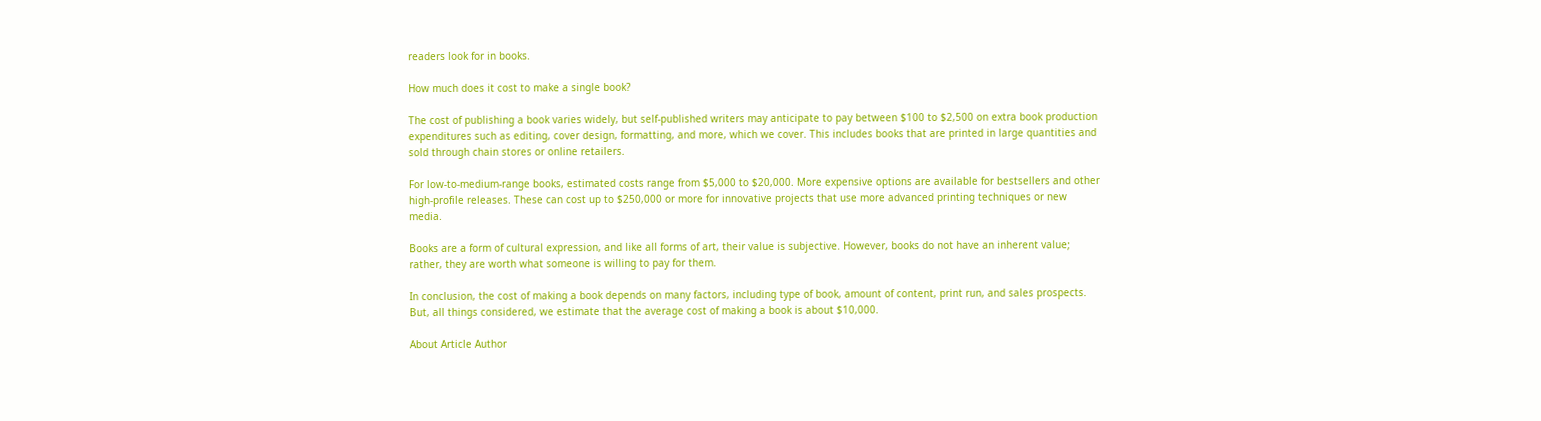readers look for in books.

How much does it cost to make a single book?

The cost of publishing a book varies widely, but self-published writers may anticipate to pay between $100 to $2,500 on extra book production expenditures such as editing, cover design, formatting, and more, which we cover. This includes books that are printed in large quantities and sold through chain stores or online retailers.

For low-to-medium-range books, estimated costs range from $5,000 to $20,000. More expensive options are available for bestsellers and other high-profile releases. These can cost up to $250,000 or more for innovative projects that use more advanced printing techniques or new media.

Books are a form of cultural expression, and like all forms of art, their value is subjective. However, books do not have an inherent value; rather, they are worth what someone is willing to pay for them.

In conclusion, the cost of making a book depends on many factors, including type of book, amount of content, print run, and sales prospects. But, all things considered, we estimate that the average cost of making a book is about $10,000.

About Article Author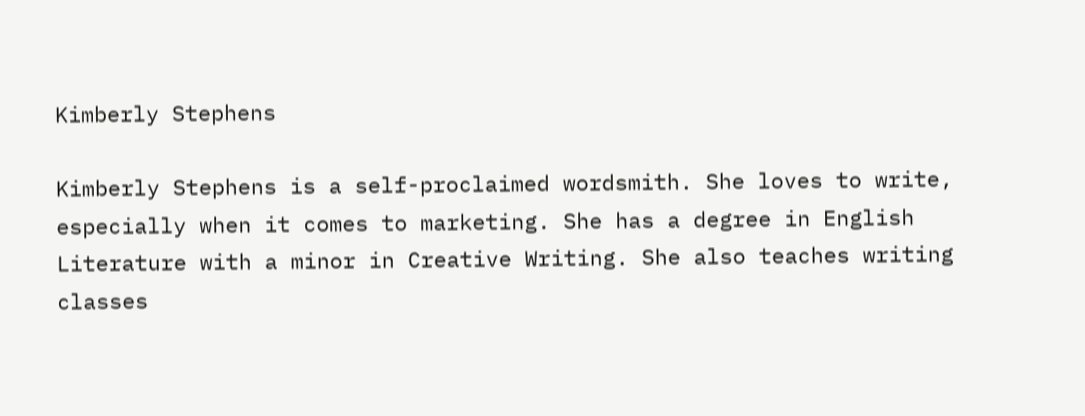Kimberly Stephens

Kimberly Stephens is a self-proclaimed wordsmith. She loves to write, especially when it comes to marketing. She has a degree in English Literature with a minor in Creative Writing. She also teaches writing classes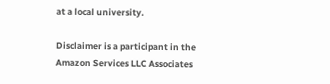at a local university.

Disclaimer is a participant in the Amazon Services LLC Associates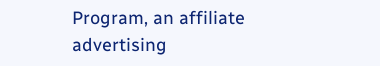Program, an affiliate advertising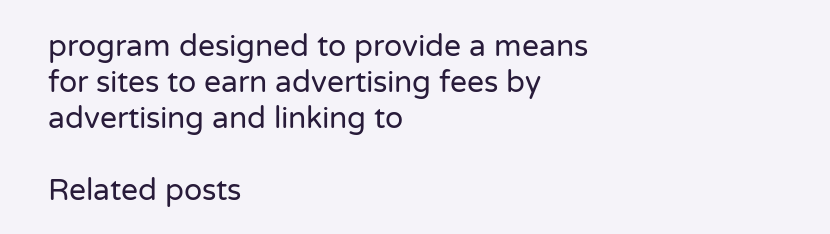program designed to provide a means for sites to earn advertising fees by advertising and linking to

Related posts